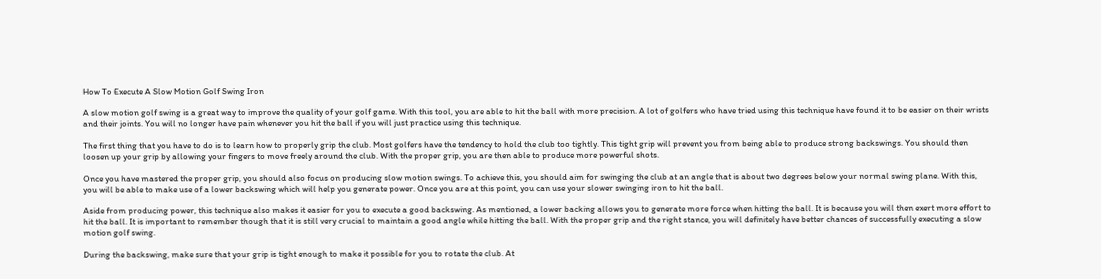How To Execute A Slow Motion Golf Swing Iron

A slow motion golf swing is a great way to improve the quality of your golf game. With this tool, you are able to hit the ball with more precision. A lot of golfers who have tried using this technique have found it to be easier on their wrists and their joints. You will no longer have pain whenever you hit the ball if you will just practice using this technique.

The first thing that you have to do is to learn how to properly grip the club. Most golfers have the tendency to hold the club too tightly. This tight grip will prevent you from being able to produce strong backswings. You should then loosen up your grip by allowing your fingers to move freely around the club. With the proper grip, you are then able to produce more powerful shots.

Once you have mastered the proper grip, you should also focus on producing slow motion swings. To achieve this, you should aim for swinging the club at an angle that is about two degrees below your normal swing plane. With this, you will be able to make use of a lower backswing which will help you generate power. Once you are at this point, you can use your slower swinging iron to hit the ball.

Aside from producing power, this technique also makes it easier for you to execute a good backswing. As mentioned, a lower backing allows you to generate more force when hitting the ball. It is because you will then exert more effort to hit the ball. It is important to remember though that it is still very crucial to maintain a good angle while hitting the ball. With the proper grip and the right stance, you will definitely have better chances of successfully executing a slow motion golf swing.

During the backswing, make sure that your grip is tight enough to make it possible for you to rotate the club. At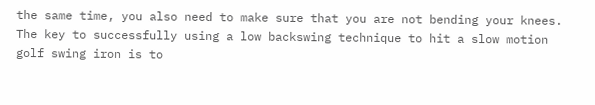the same time, you also need to make sure that you are not bending your knees. The key to successfully using a low backswing technique to hit a slow motion golf swing iron is to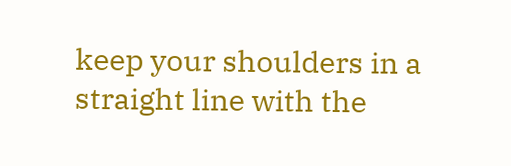keep your shoulders in a straight line with the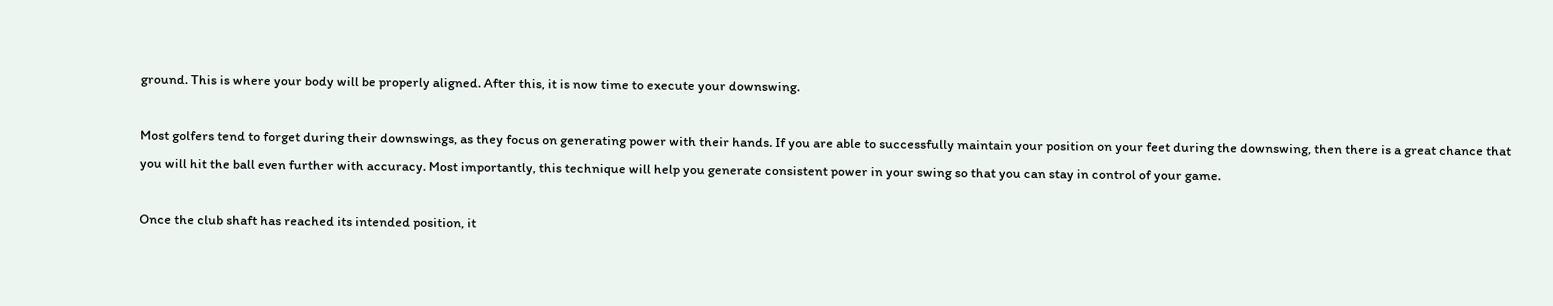ground. This is where your body will be properly aligned. After this, it is now time to execute your downswing.

Most golfers tend to forget during their downswings, as they focus on generating power with their hands. If you are able to successfully maintain your position on your feet during the downswing, then there is a great chance that you will hit the ball even further with accuracy. Most importantly, this technique will help you generate consistent power in your swing so that you can stay in control of your game.

Once the club shaft has reached its intended position, it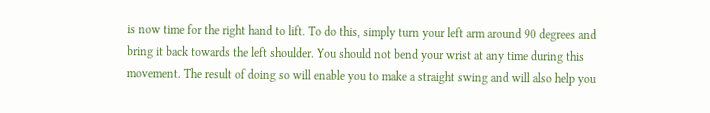is now time for the right hand to lift. To do this, simply turn your left arm around 90 degrees and bring it back towards the left shoulder. You should not bend your wrist at any time during this movement. The result of doing so will enable you to make a straight swing and will also help you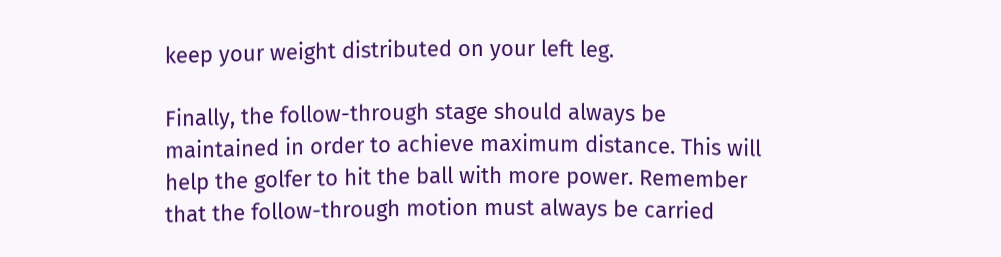keep your weight distributed on your left leg.

Finally, the follow-through stage should always be maintained in order to achieve maximum distance. This will help the golfer to hit the ball with more power. Remember that the follow-through motion must always be carried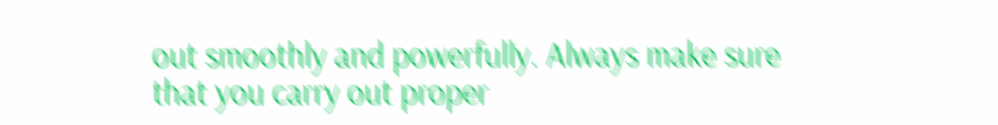out smoothly and powerfully. Always make sure that you carry out proper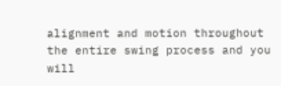alignment and motion throughout the entire swing process and you will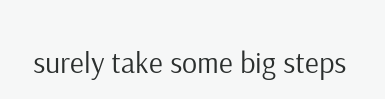surely take some big steps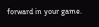forward in your game.